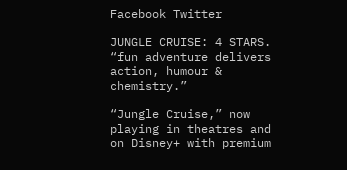Facebook Twitter

JUNGLE CRUISE: 4 STARS. “fun adventure delivers action, humour & chemistry.”

“Jungle Cruise,” now playing in theatres and on Disney+ with premium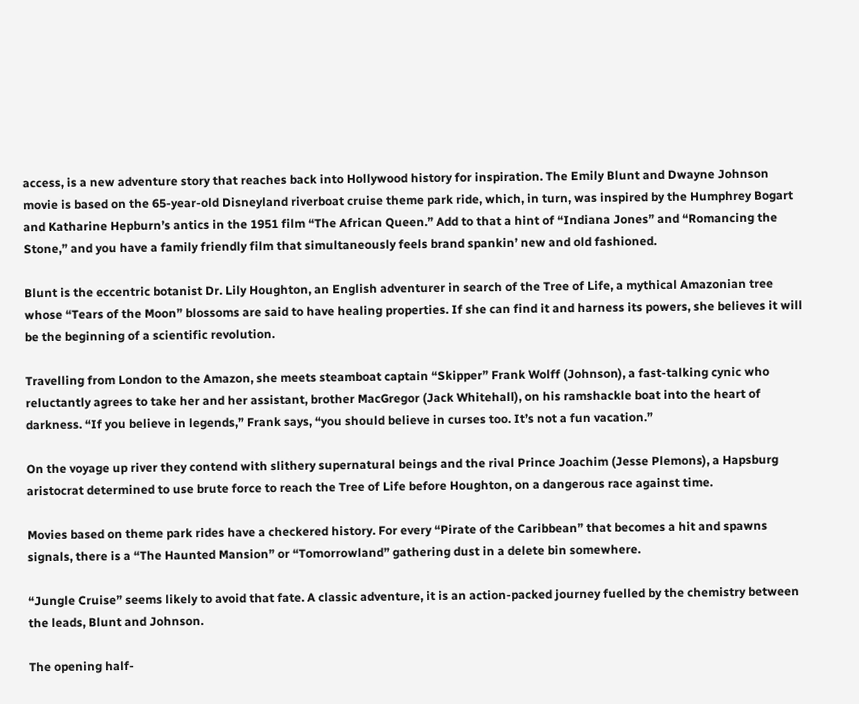access, is a new adventure story that reaches back into Hollywood history for inspiration. The Emily Blunt and Dwayne Johnson movie is based on the 65-year-old Disneyland riverboat cruise theme park ride, which, in turn, was inspired by the Humphrey Bogart and Katharine Hepburn’s antics in the 1951 film “The African Queen.” Add to that a hint of “Indiana Jones” and “Romancing the Stone,” and you have a family friendly film that simultaneously feels brand spankin’ new and old fashioned.

Blunt is the eccentric botanist Dr. Lily Houghton, an English adventurer in search of the Tree of Life, a mythical Amazonian tree whose “Tears of the Moon” blossoms are said to have healing properties. If she can find it and harness its powers, she believes it will be the beginning of a scientific revolution.

Travelling from London to the Amazon, she meets steamboat captain “Skipper” Frank Wolff (Johnson), a fast-talking cynic who reluctantly agrees to take her and her assistant, brother MacGregor (Jack Whitehall), on his ramshackle boat into the heart of darkness. “If you believe in legends,” Frank says, “you should believe in curses too. It’s not a fun vacation.”

On the voyage up river they contend with slithery supernatural beings and the rival Prince Joachim (Jesse Plemons), a Hapsburg aristocrat determined to use brute force to reach the Tree of Life before Houghton, on a dangerous race against time.

Movies based on theme park rides have a checkered history. For every “Pirate of the Caribbean” that becomes a hit and spawns signals, there is a “The Haunted Mansion” or “Tomorrowland” gathering dust in a delete bin somewhere.

“Jungle Cruise” seems likely to avoid that fate. A classic adventure, it is an action-packed journey fuelled by the chemistry between the leads, Blunt and Johnson.

The opening half-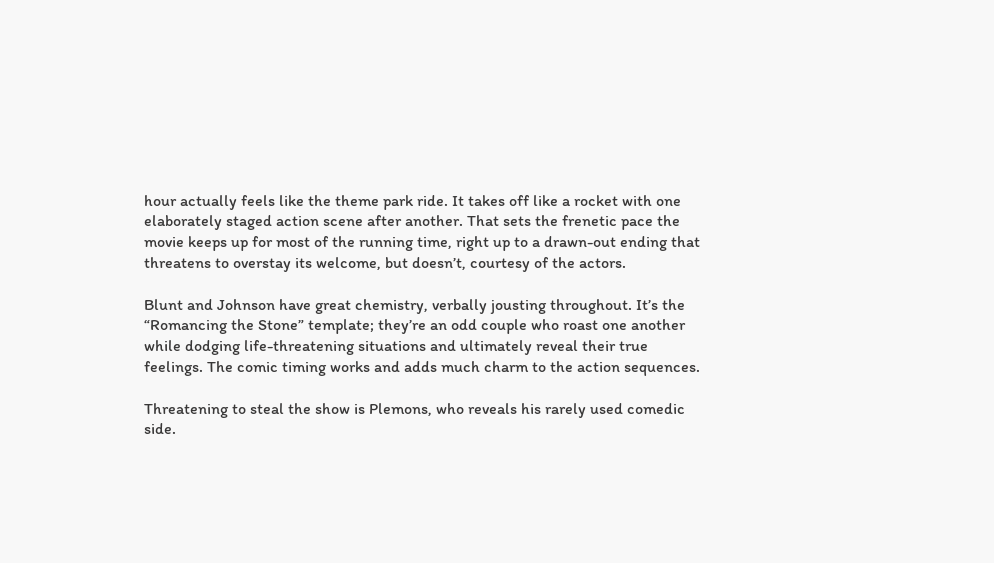hour actually feels like the theme park ride. It takes off like a rocket with one elaborately staged action scene after another. That sets the frenetic pace the movie keeps up for most of the running time, right up to a drawn-out ending that threatens to overstay its welcome, but doesn’t, courtesy of the actors.

Blunt and Johnson have great chemistry, verbally jousting throughout. It’s the “Romancing the Stone” template; they’re an odd couple who roast one another while dodging life-threatening situations and ultimately reveal their true feelings. The comic timing works and adds much charm to the action sequences.

Threatening to steal the show is Plemons, who reveals his rarely used comedic side.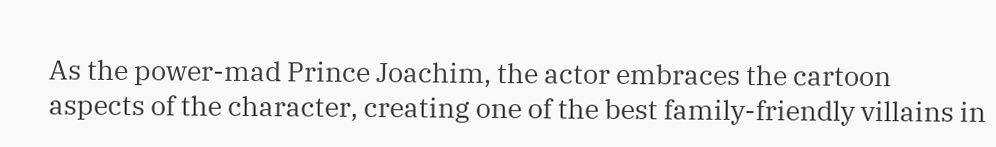As the power-mad Prince Joachim, the actor embraces the cartoon aspects of the character, creating one of the best family-friendly villains in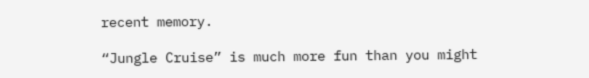recent memory.

“Jungle Cruise” is much more fun than you might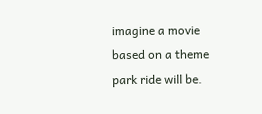imagine a movie based on a theme park ride will be.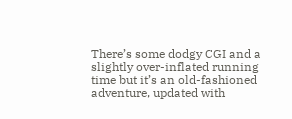There’s some dodgy CGI and a slightly over-inflated running time but it’s an old-fashioned adventure, updated with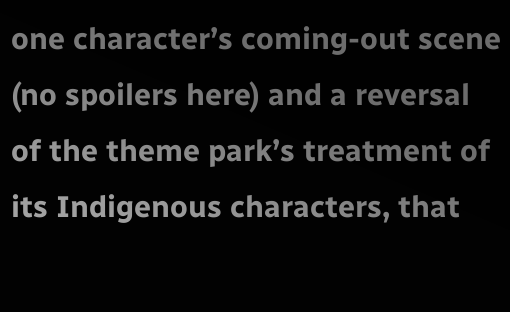one character’s coming-out scene (no spoilers here) and a reversal of the theme park’s treatment of its Indigenous characters, that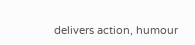delivers action, humour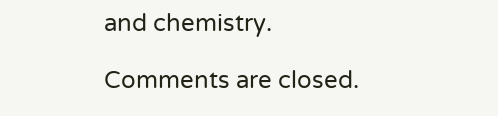and chemistry.

Comments are closed.